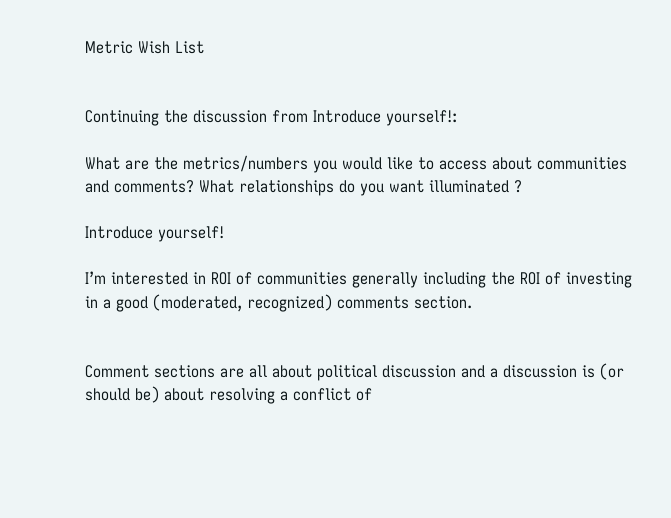Metric Wish List


Continuing the discussion from Introduce yourself!:

What are the metrics/numbers you would like to access about communities and comments? What relationships do you want illuminated ?

Introduce yourself!

I’m interested in ROI of communities generally including the ROI of investing in a good (moderated, recognized) comments section.


Comment sections are all about political discussion and a discussion is (or should be) about resolving a conflict of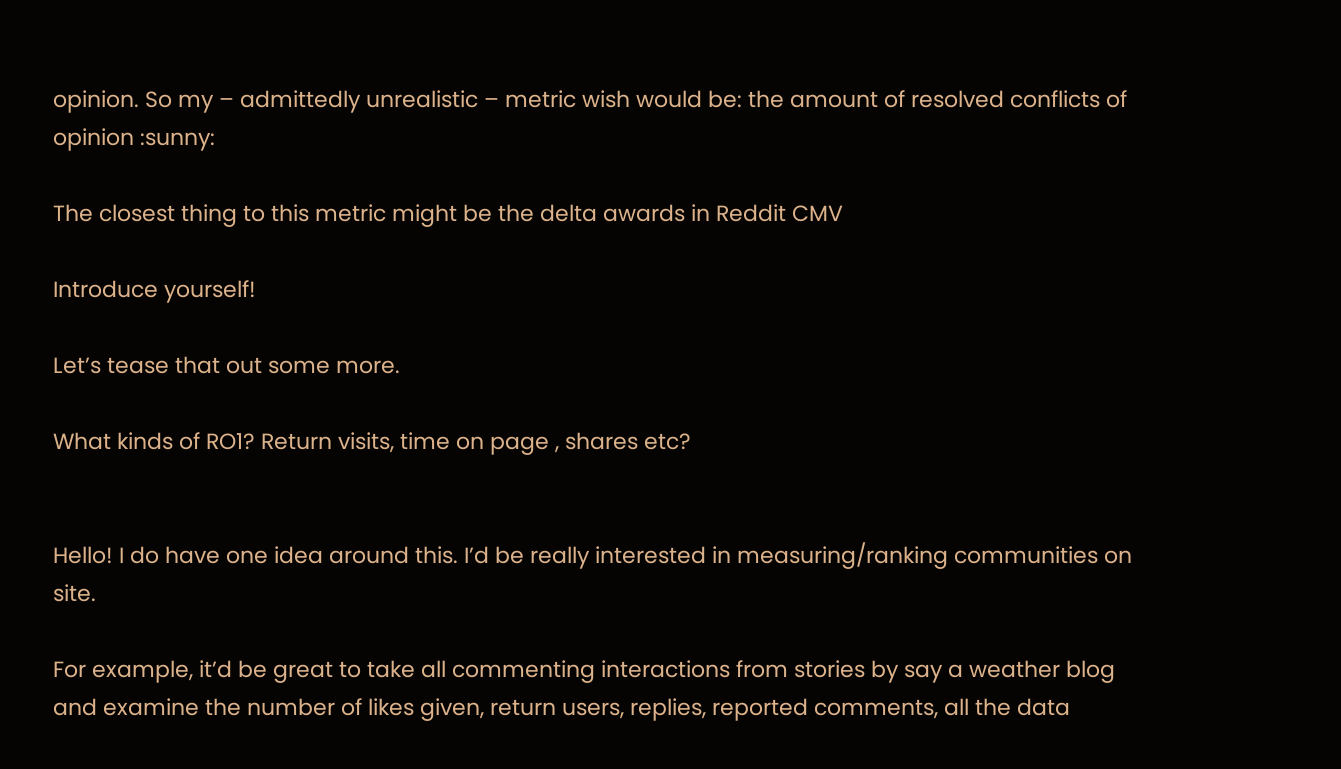opinion. So my – admittedly unrealistic – metric wish would be: the amount of resolved conflicts of opinion :sunny:

The closest thing to this metric might be the delta awards in Reddit CMV

Introduce yourself!

Let’s tease that out some more.

What kinds of RO1? Return visits, time on page , shares etc?


Hello! I do have one idea around this. I’d be really interested in measuring/ranking communities on site.

For example, it’d be great to take all commenting interactions from stories by say a weather blog and examine the number of likes given, return users, replies, reported comments, all the data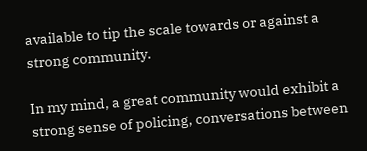available to tip the scale towards or against a strong community.

In my mind, a great community would exhibit a strong sense of policing, conversations between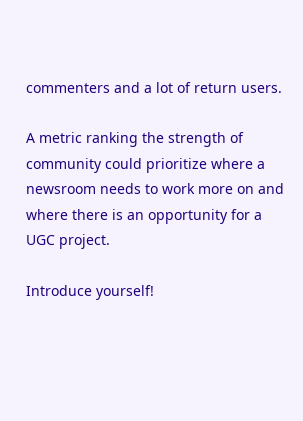commenters and a lot of return users.

A metric ranking the strength of community could prioritize where a newsroom needs to work more on and where there is an opportunity for a UGC project.

Introduce yourself!